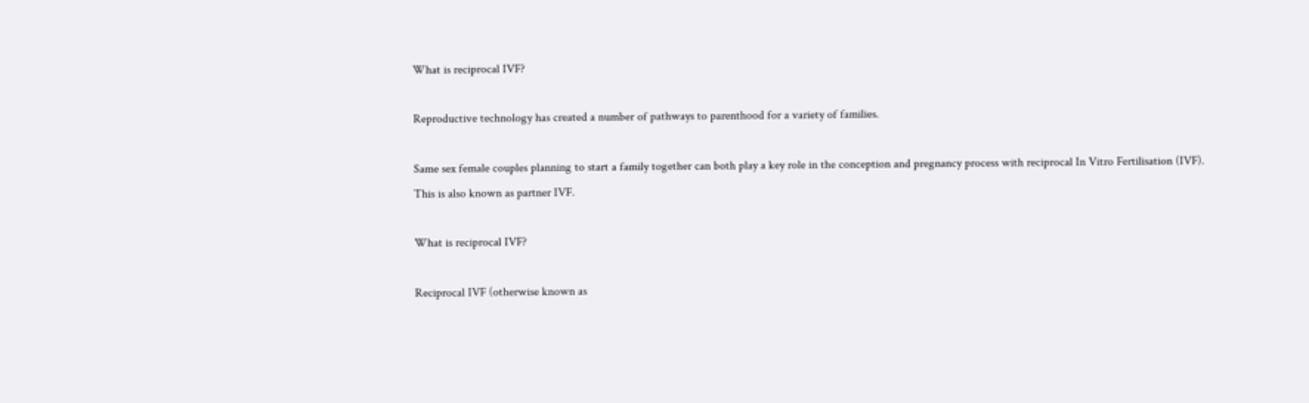What is reciprocal IVF?

Reproductive technology has created a number of pathways to parenthood for a variety of families.

Same sex female couples planning to start a family together can both play a key role in the conception and pregnancy process with reciprocal In Vitro Fertilisation (IVF). This is also known as partner IVF.

What is reciprocal IVF?

Reciprocal IVF (otherwise known as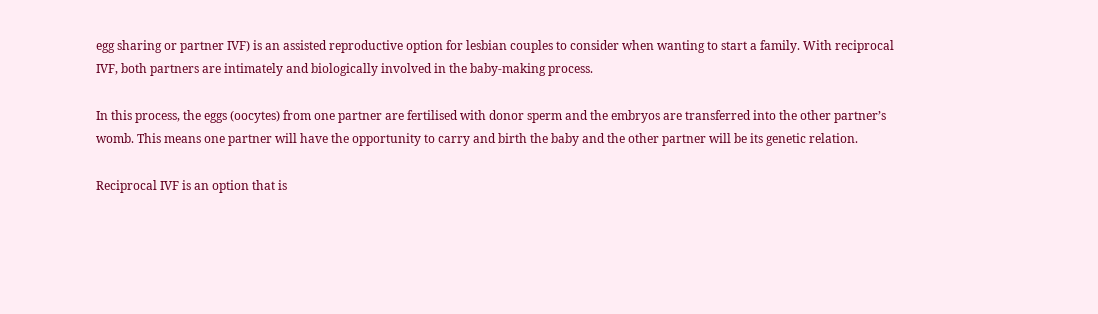egg sharing or partner IVF) is an assisted reproductive option for lesbian couples to consider when wanting to start a family. With reciprocal IVF, both partners are intimately and biologically involved in the baby-making process.

In this process, the eggs (oocytes) from one partner are fertilised with donor sperm and the embryos are transferred into the other partner’s womb. This means one partner will have the opportunity to carry and birth the baby and the other partner will be its genetic relation.

Reciprocal IVF is an option that is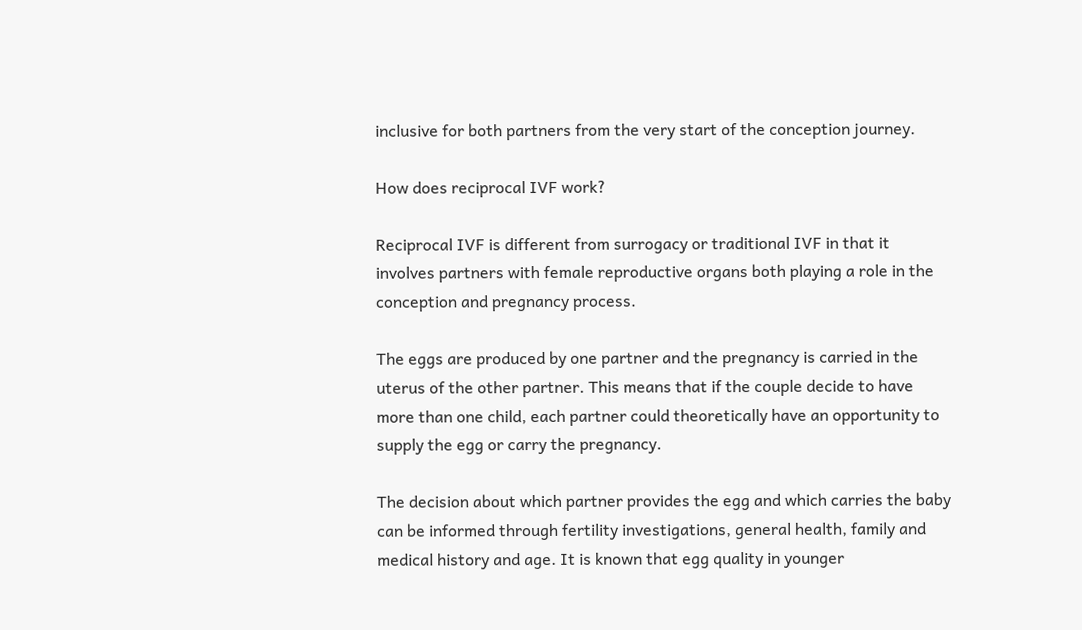inclusive for both partners from the very start of the conception journey.

How does reciprocal IVF work?

Reciprocal IVF is different from surrogacy or traditional IVF in that it involves partners with female reproductive organs both playing a role in the conception and pregnancy process.

The eggs are produced by one partner and the pregnancy is carried in the uterus of the other partner. This means that if the couple decide to have more than one child, each partner could theoretically have an opportunity to supply the egg or carry the pregnancy.

The decision about which partner provides the egg and which carries the baby can be informed through fertility investigations, general health, family and medical history and age. It is known that egg quality in younger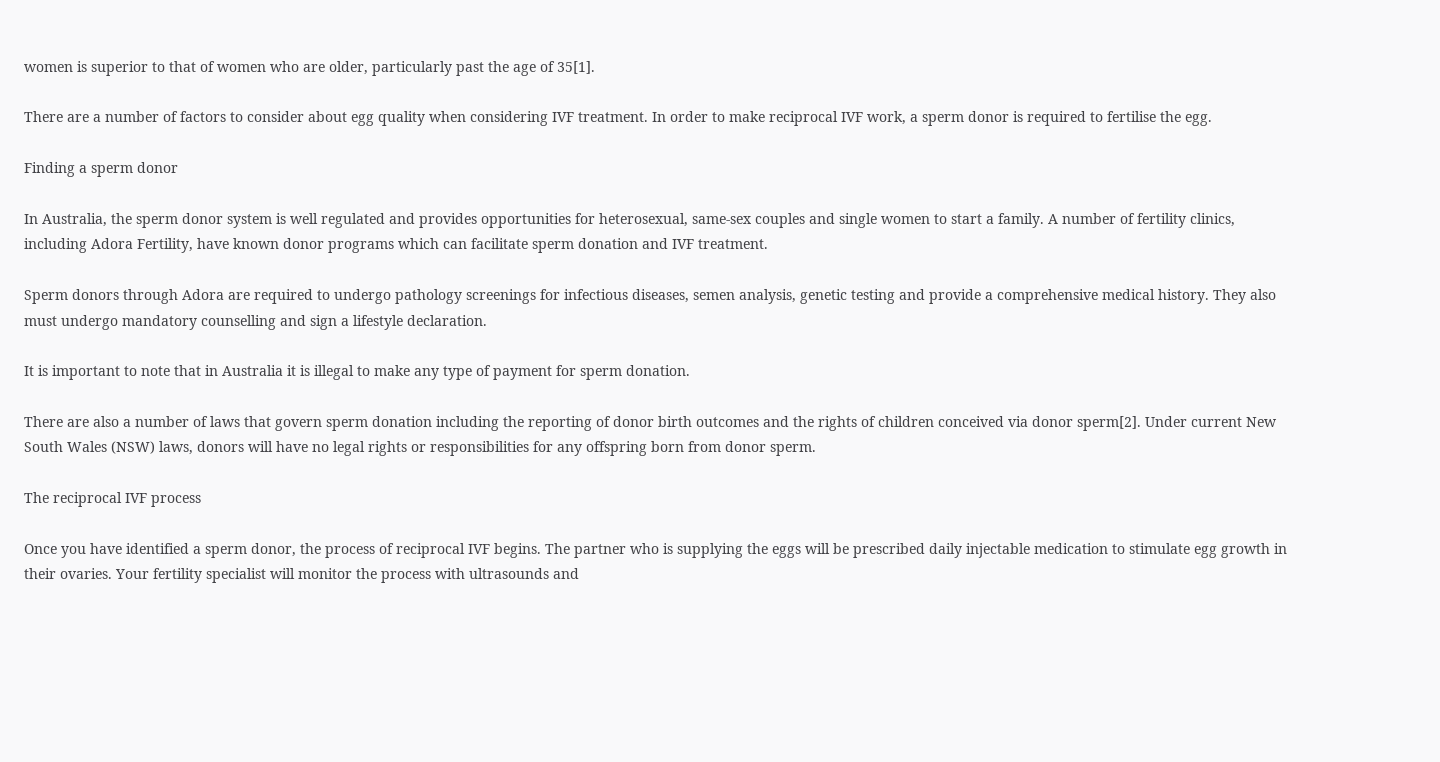women is superior to that of women who are older, particularly past the age of 35[1].

There are a number of factors to consider about egg quality when considering IVF treatment. In order to make reciprocal IVF work, a sperm donor is required to fertilise the egg.

Finding a sperm donor

In Australia, the sperm donor system is well regulated and provides opportunities for heterosexual, same-sex couples and single women to start a family. A number of fertility clinics, including Adora Fertility, have known donor programs which can facilitate sperm donation and IVF treatment.

Sperm donors through Adora are required to undergo pathology screenings for infectious diseases, semen analysis, genetic testing and provide a comprehensive medical history. They also must undergo mandatory counselling and sign a lifestyle declaration.

It is important to note that in Australia it is illegal to make any type of payment for sperm donation.

There are also a number of laws that govern sperm donation including the reporting of donor birth outcomes and the rights of children conceived via donor sperm[2]. Under current New South Wales (NSW) laws, donors will have no legal rights or responsibilities for any offspring born from donor sperm.

The reciprocal IVF process

Once you have identified a sperm donor, the process of reciprocal IVF begins. The partner who is supplying the eggs will be prescribed daily injectable medication to stimulate egg growth in their ovaries. Your fertility specialist will monitor the process with ultrasounds and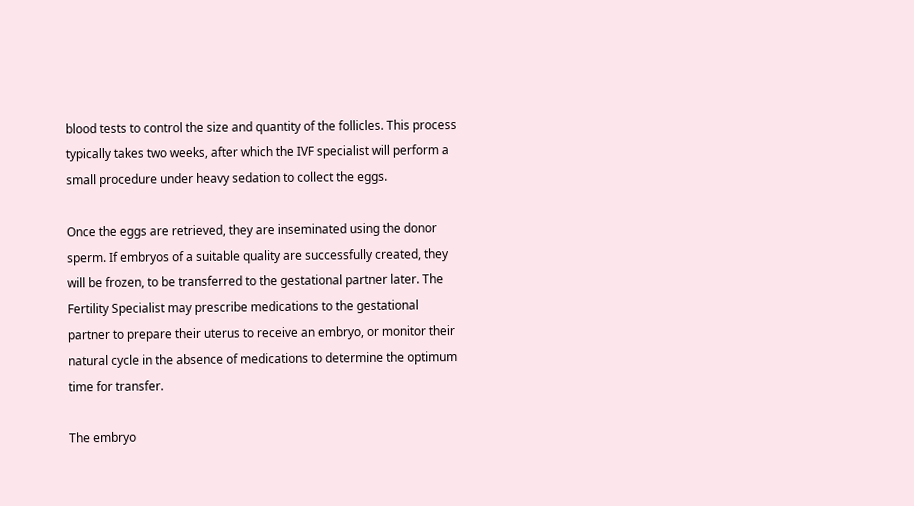blood tests to control the size and quantity of the follicles. This process typically takes two weeks, after which the IVF specialist will perform a small procedure under heavy sedation to collect the eggs.

Once the eggs are retrieved, they are inseminated using the donor sperm. If embryos of a suitable quality are successfully created, they will be frozen, to be transferred to the gestational partner later. The Fertility Specialist may prescribe medications to the gestational partner to prepare their uterus to receive an embryo, or monitor their natural cycle in the absence of medications to determine the optimum time for transfer.

The embryo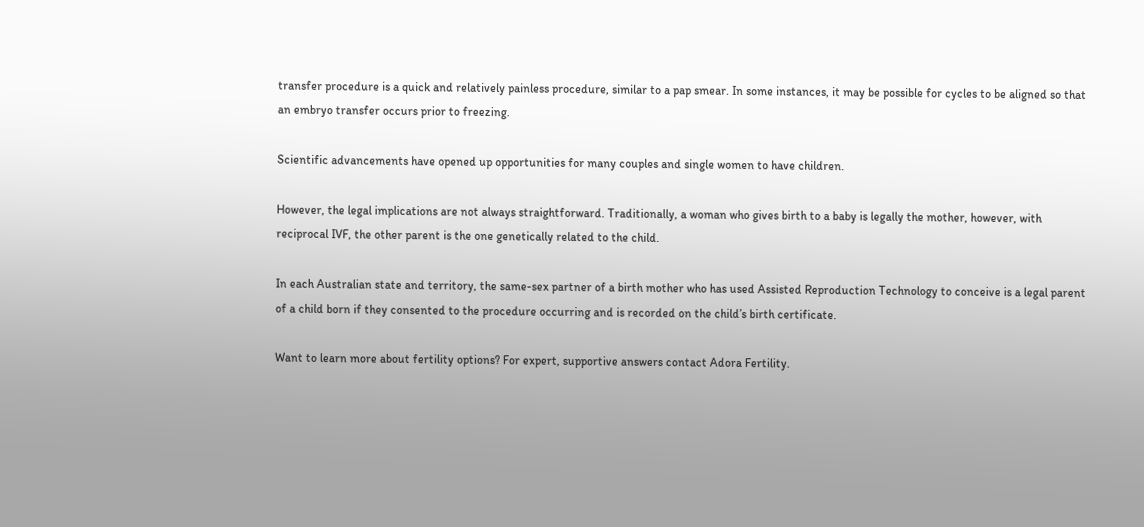transfer procedure is a quick and relatively painless procedure, similar to a pap smear. In some instances, it may be possible for cycles to be aligned so that an embryo transfer occurs prior to freezing.

Scientific advancements have opened up opportunities for many couples and single women to have children.

However, the legal implications are not always straightforward. Traditionally, a woman who gives birth to a baby is legally the mother, however, with reciprocal IVF, the other parent is the one genetically related to the child.

In each Australian state and territory, the same-sex partner of a birth mother who has used Assisted Reproduction Technology to conceive is a legal parent of a child born if they consented to the procedure occurring and is recorded on the child’s birth certificate.

Want to learn more about fertility options? For expert, supportive answers contact Adora Fertility.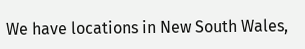We have locations in New South Wales,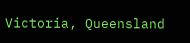Victoria, Queensland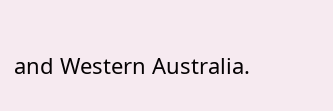and Western Australia.